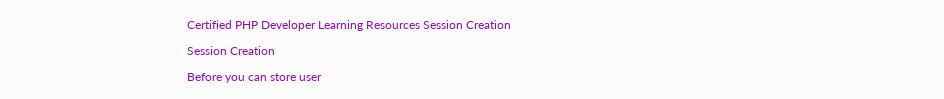Certified PHP Developer Learning Resources Session Creation

Session Creation

Before you can store user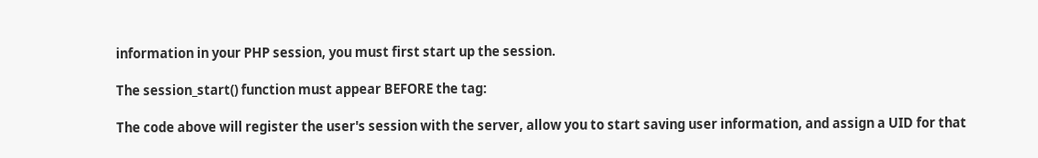information in your PHP session, you must first start up the session.

The session_start() function must appear BEFORE the tag:

The code above will register the user's session with the server, allow you to start saving user information, and assign a UID for that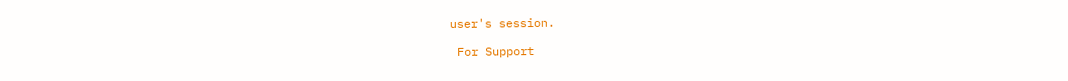user's session.

 For Support